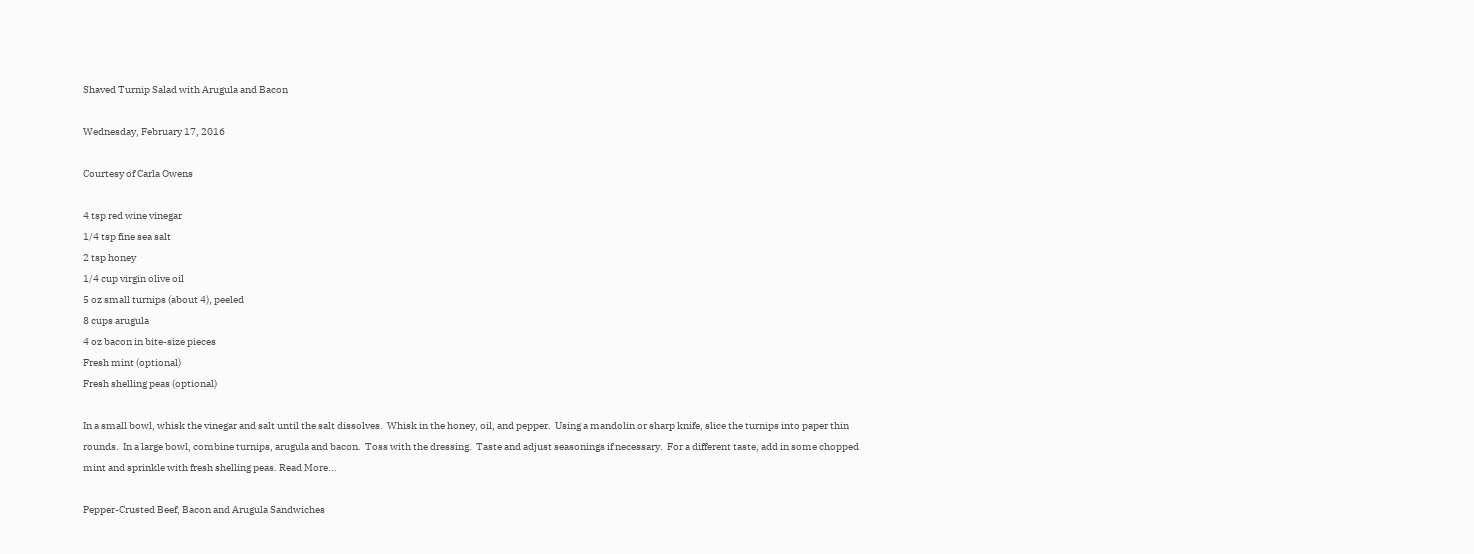Shaved Turnip Salad with Arugula and Bacon

Wednesday, February 17, 2016

Courtesy of Carla Owens

4 tsp red wine vinegar
1/4 tsp fine sea salt
2 tsp honey
1/4 cup virgin olive oil
5 oz small turnips (about 4), peeled
8 cups arugula
4 oz bacon in bite-size pieces
Fresh mint (optional)
Fresh shelling peas (optional)

In a small bowl, whisk the vinegar and salt until the salt dissolves.  Whisk in the honey, oil, and pepper.  Using a mandolin or sharp knife, slice the turnips into paper thin rounds.  In a large bowl, combine turnips, arugula and bacon.  Toss with the dressing.  Taste and adjust seasonings if necessary.  For a different taste, add in some chopped mint and sprinkle with fresh shelling peas. Read More...

Pepper-Crusted Beef, Bacon and Arugula Sandwiches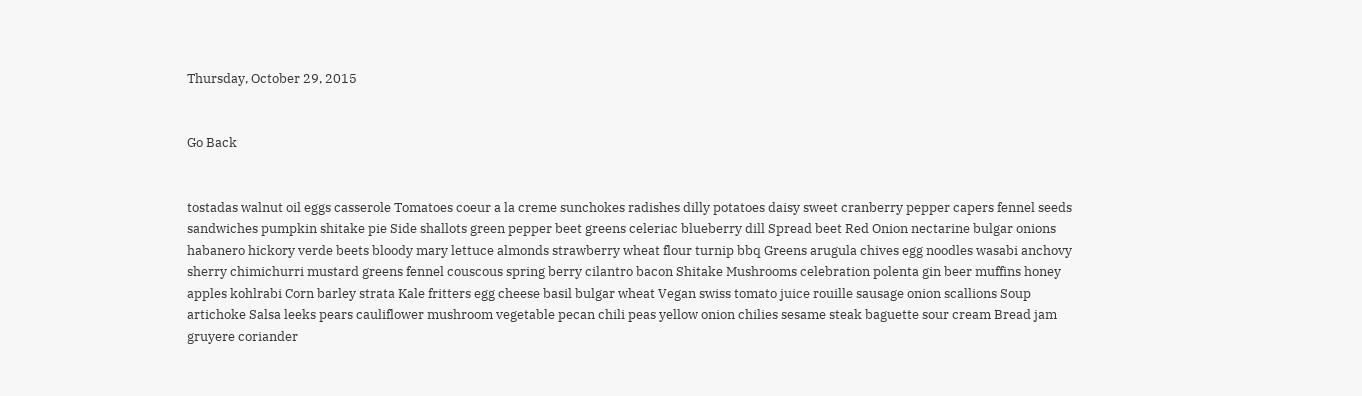Thursday, October 29, 2015


Go Back


tostadas walnut oil eggs casserole Tomatoes coeur a la creme sunchokes radishes dilly potatoes daisy sweet cranberry pepper capers fennel seeds sandwiches pumpkin shitake pie Side shallots green pepper beet greens celeriac blueberry dill Spread beet Red Onion nectarine bulgar onions habanero hickory verde beets bloody mary lettuce almonds strawberry wheat flour turnip bbq Greens arugula chives egg noodles wasabi anchovy sherry chimichurri mustard greens fennel couscous spring berry cilantro bacon Shitake Mushrooms celebration polenta gin beer muffins honey apples kohlrabi Corn barley strata Kale fritters egg cheese basil bulgar wheat Vegan swiss tomato juice rouille sausage onion scallions Soup artichoke Salsa leeks pears cauliflower mushroom vegetable pecan chili peas yellow onion chilies sesame steak baguette sour cream Bread jam gruyere coriander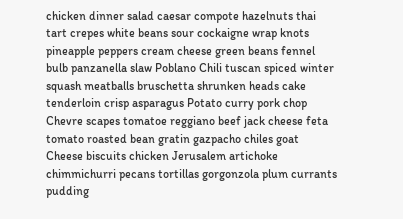chicken dinner salad caesar compote hazelnuts thai tart crepes white beans sour cockaigne wrap knots pineapple peppers cream cheese green beans fennel bulb panzanella slaw Poblano Chili tuscan spiced winter squash meatballs bruschetta shrunken heads cake tenderloin crisp asparagus Potato curry pork chop Chevre scapes tomatoe reggiano beef jack cheese feta tomato roasted bean gratin gazpacho chiles goat Cheese biscuits chicken Jerusalem artichoke chimmichurri pecans tortillas gorgonzola plum currants pudding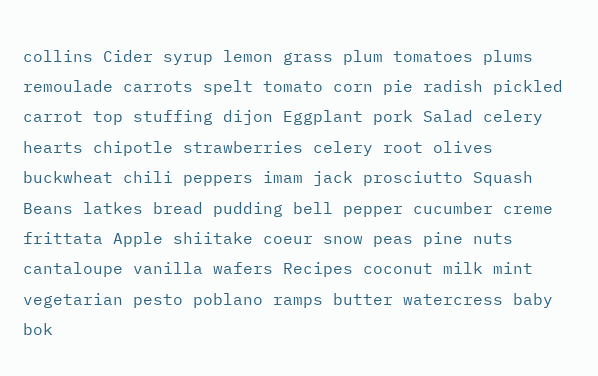collins Cider syrup lemon grass plum tomatoes plums remoulade carrots spelt tomato corn pie radish pickled carrot top stuffing dijon Eggplant pork Salad celery hearts chipotle strawberries celery root olives buckwheat chili peppers imam jack prosciutto Squash Beans latkes bread pudding bell pepper cucumber creme frittata Apple shiitake coeur snow peas pine nuts cantaloupe vanilla wafers Recipes coconut milk mint vegetarian pesto poblano ramps butter watercress baby bok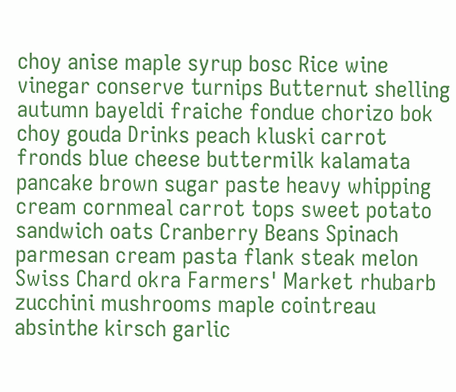choy anise maple syrup bosc Rice wine vinegar conserve turnips Butternut shelling autumn bayeldi fraiche fondue chorizo bok choy gouda Drinks peach kluski carrot fronds blue cheese buttermilk kalamata pancake brown sugar paste heavy whipping cream cornmeal carrot tops sweet potato sandwich oats Cranberry Beans Spinach parmesan cream pasta flank steak melon Swiss Chard okra Farmers' Market rhubarb zucchini mushrooms maple cointreau absinthe kirsch garlic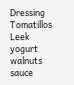Dressing Tomatillos Leek yogurt walnuts sauce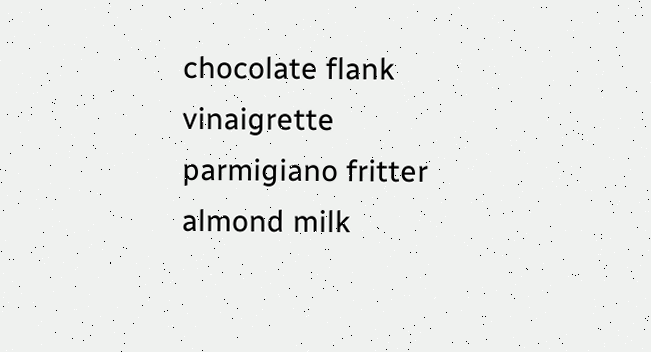chocolate flank vinaigrette parmigiano fritter almond milk